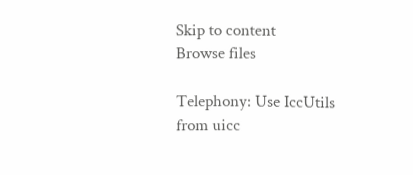Skip to content
Browse files

Telephony: Use IccUtils from uicc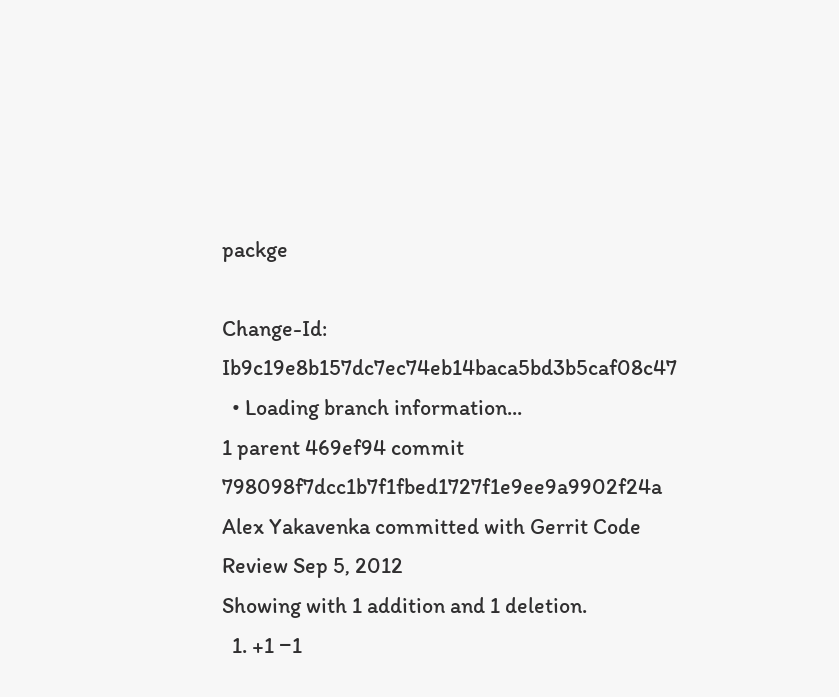packge

Change-Id: Ib9c19e8b157dc7ec74eb14baca5bd3b5caf08c47
  • Loading branch information...
1 parent 469ef94 commit 798098f7dcc1b7f1fbed1727f1e9ee9a9902f24a Alex Yakavenka committed with Gerrit Code Review Sep 5, 2012
Showing with 1 addition and 1 deletion.
  1. +1 −1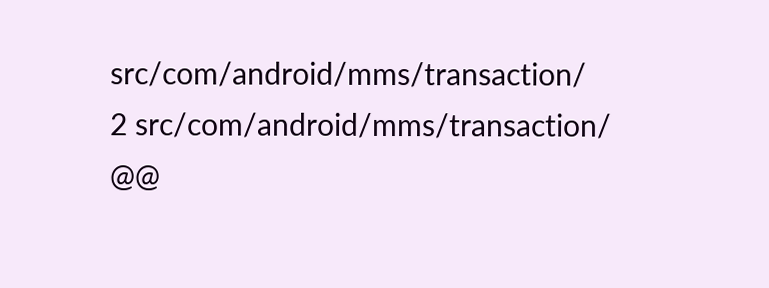src/com/android/mms/transaction/
2 src/com/android/mms/transaction/
@@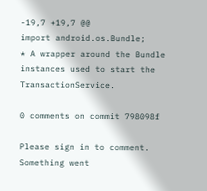-19,7 +19,7 @@
import android.os.Bundle;
* A wrapper around the Bundle instances used to start the TransactionService.

0 comments on commit 798098f

Please sign in to comment.
Something went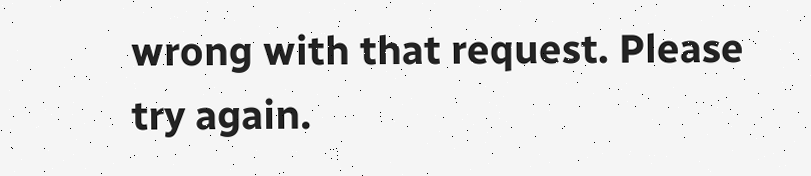wrong with that request. Please try again.